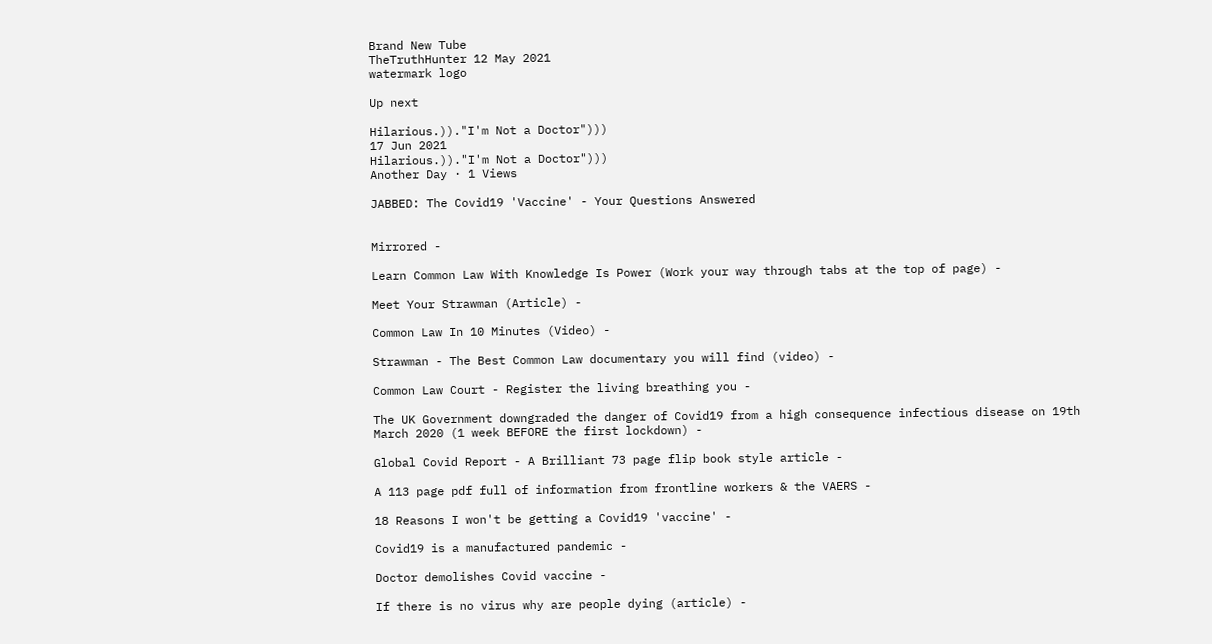Brand New Tube
TheTruthHunter 12 May 2021
watermark logo

Up next

Hilarious.))."I'm Not a Doctor")))
17 Jun 2021
Hilarious.))."I'm Not a Doctor")))
Another Day · 1 Views

JABBED: The Covid19 'Vaccine' - Your Questions Answered


Mirrored -

Learn Common Law With Knowledge Is Power (Work your way through tabs at the top of page) -

Meet Your Strawman (Article) -

Common Law In 10 Minutes (Video) -

Strawman - The Best Common Law documentary you will find (video) -

Common Law Court - Register the living breathing you -

The UK Government downgraded the danger of Covid19 from a high consequence infectious disease on 19th March 2020 (1 week BEFORE the first lockdown) -

Global Covid Report - A Brilliant 73 page flip book style article -

A 113 page pdf full of information from frontline workers & the VAERS -

18 Reasons I won't be getting a Covid19 'vaccine' -

Covid19 is a manufactured pandemic -

Doctor demolishes Covid vaccine -

If there is no virus why are people dying (article) -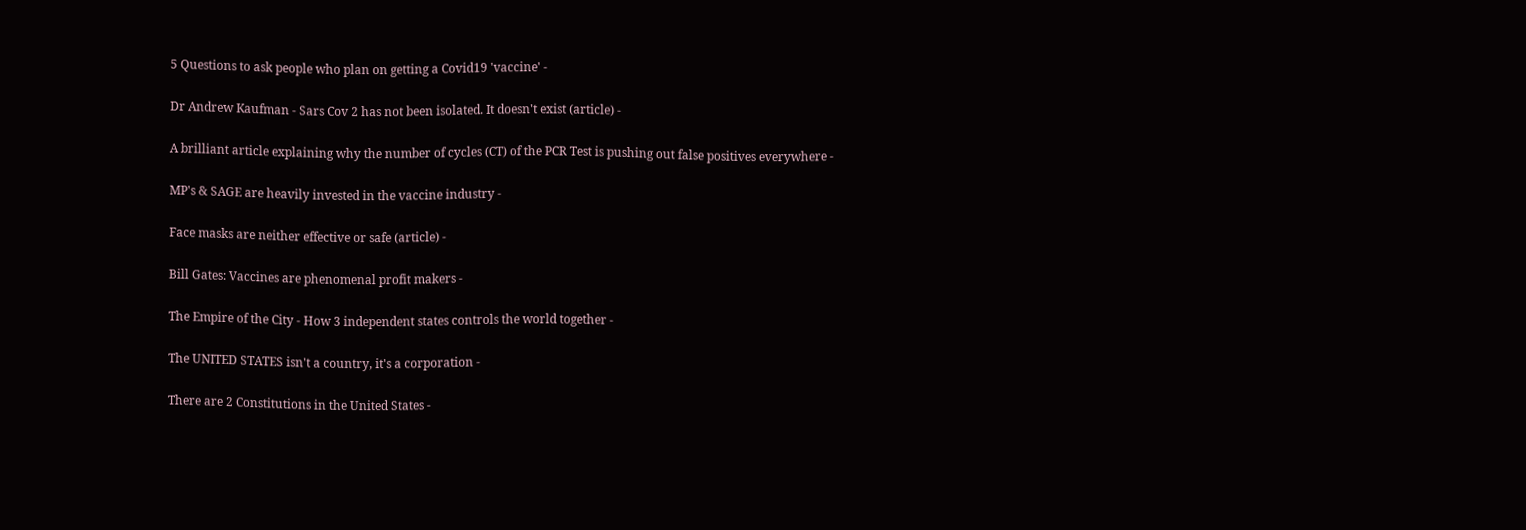5 Questions to ask people who plan on getting a Covid19 'vaccine' -

Dr Andrew Kaufman - Sars Cov 2 has not been isolated. It doesn't exist (article) -

A brilliant article explaining why the number of cycles (CT) of the PCR Test is pushing out false positives everywhere -

MP's & SAGE are heavily invested in the vaccine industry -

Face masks are neither effective or safe (article) -

Bill Gates: Vaccines are phenomenal profit makers -

The Empire of the City - How 3 independent states controls the world together -

The UNITED STATES isn't a country, it's a corporation -

There are 2 Constitutions in the United States -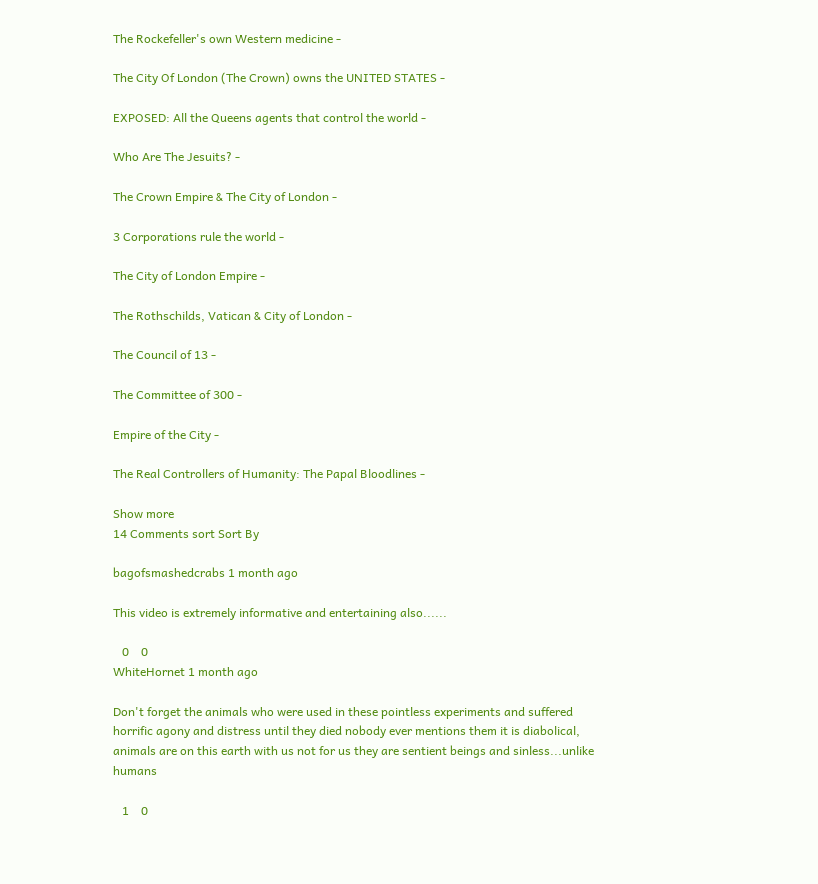The Rockefeller's own Western medicine -

The City Of London (The Crown) owns the UNITED STATES -

EXPOSED: All the Queens agents that control the world -

Who Are The Jesuits? -

The Crown Empire & The City of London -

3 Corporations rule the world -

The City of London Empire -

The Rothschilds, Vatican & City of London -

The Council of 13 -

The Committee of 300 -

Empire of the City -

The Real Controllers of Humanity: The Papal Bloodlines -

Show more
14 Comments sort Sort By

bagofsmashedcrabs 1 month ago

This video is extremely informative and entertaining also......

   0    0
WhiteHornet 1 month ago

Don't forget the animals who were used in these pointless experiments and suffered horrific agony and distress until they died nobody ever mentions them it is diabolical, animals are on this earth with us not for us they are sentient beings and sinless...unlike humans

   1    0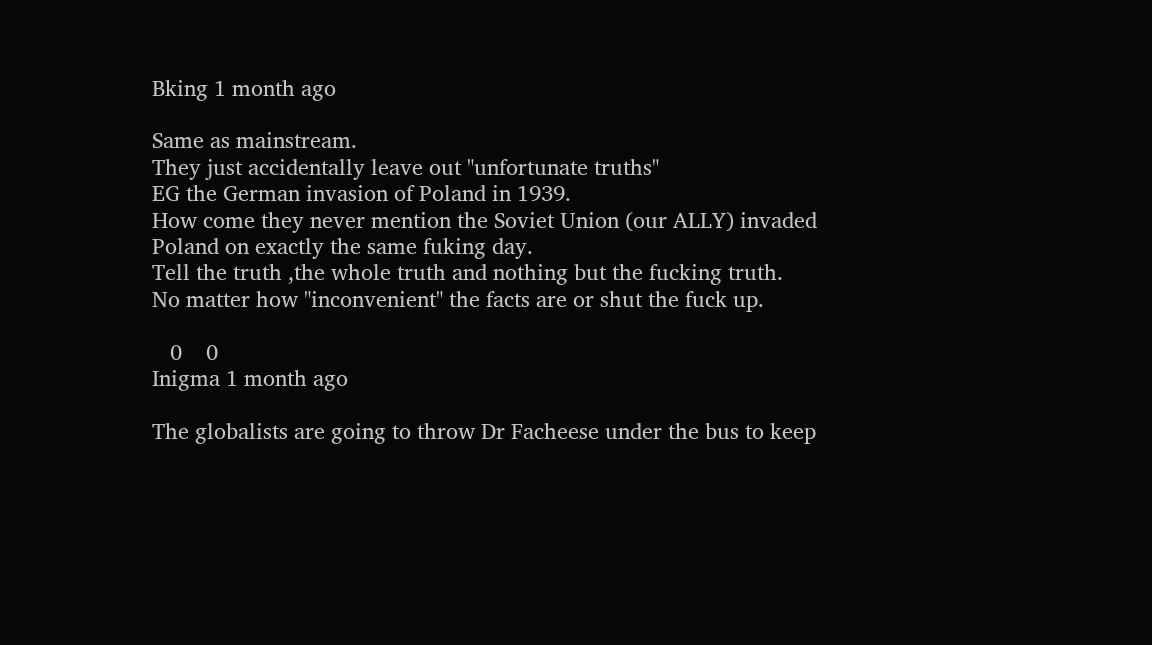Bking 1 month ago

Same as mainstream.
They just accidentally leave out "unfortunate truths"
EG the German invasion of Poland in 1939.
How come they never mention the Soviet Union (our ALLY) invaded Poland on exactly the same fuking day.
Tell the truth ,the whole truth and nothing but the fucking truth.
No matter how "inconvenient" the facts are or shut the fuck up.

   0    0
Inigma 1 month ago

The globalists are going to throw Dr Facheese under the bus to keep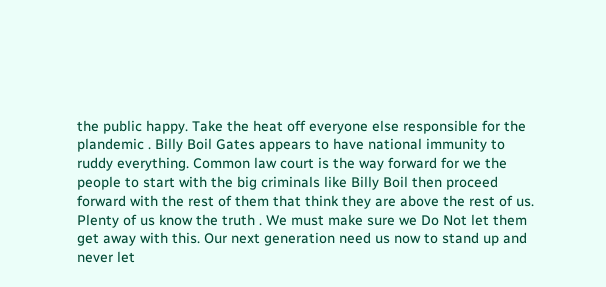the public happy. Take the heat off everyone else responsible for the plandemic . Billy Boil Gates appears to have national immunity to ruddy everything. Common law court is the way forward for we the people to start with the big criminals like Billy Boil then proceed forward with the rest of them that think they are above the rest of us.
Plenty of us know the truth . We must make sure we Do Not let them get away with this. Our next generation need us now to stand up and never let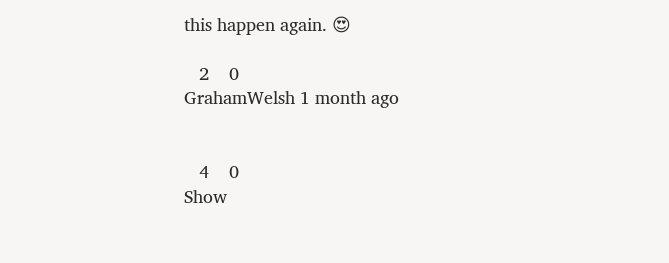this happen again. 😍

   2    0
GrahamWelsh 1 month ago


   4    0
Show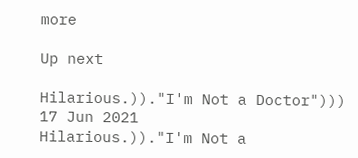more

Up next

Hilarious.))."I'm Not a Doctor")))
17 Jun 2021
Hilarious.))."I'm Not a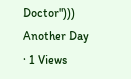Doctor")))
Another Day · 1 Views